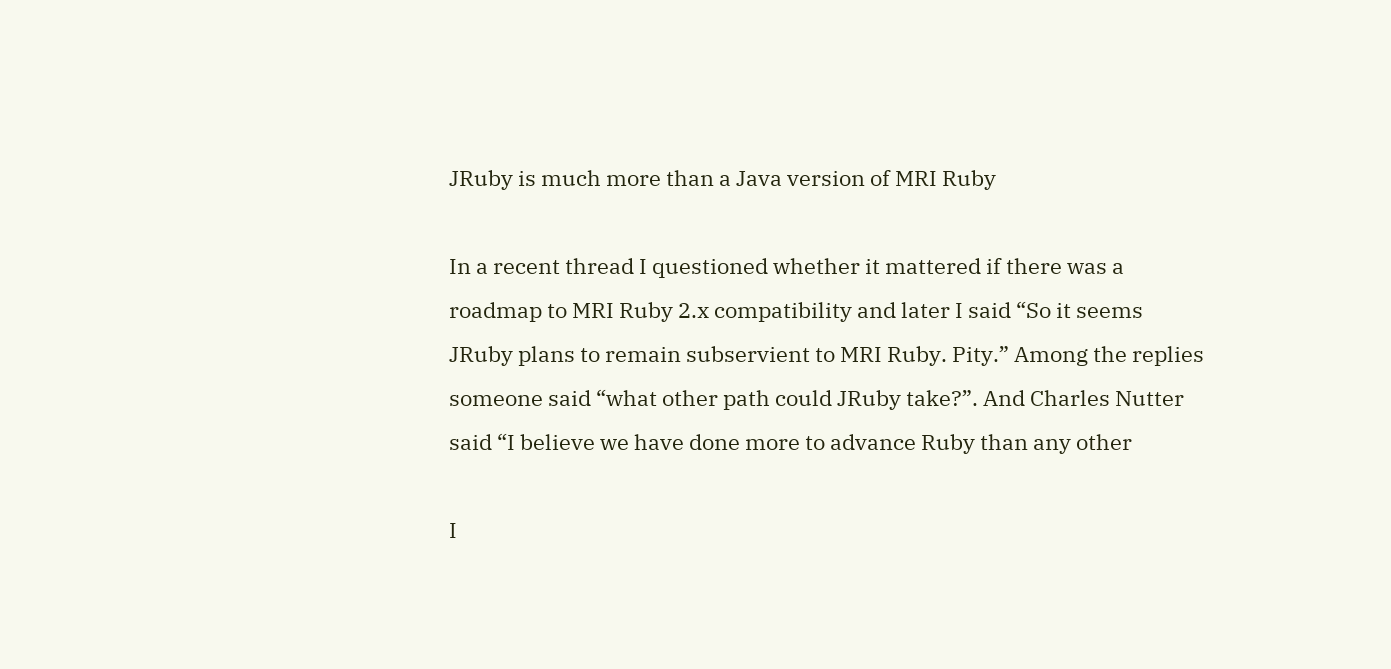JRuby is much more than a Java version of MRI Ruby

In a recent thread I questioned whether it mattered if there was a
roadmap to MRI Ruby 2.x compatibility and later I said “So it seems
JRuby plans to remain subservient to MRI Ruby. Pity.” Among the replies
someone said “what other path could JRuby take?”. And Charles Nutter
said “I believe we have done more to advance Ruby than any other

I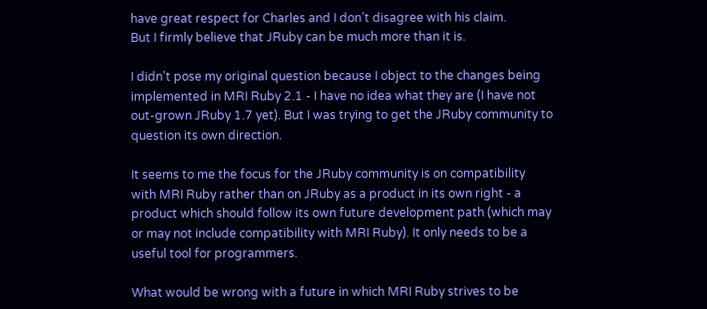have great respect for Charles and I don’t disagree with his claim.
But I firmly believe that JRuby can be much more than it is.

I didn’t pose my original question because I object to the changes being
implemented in MRI Ruby 2.1 - I have no idea what they are (I have not
out-grown JRuby 1.7 yet). But I was trying to get the JRuby community to
question its own direction.

It seems to me the focus for the JRuby community is on compatibility
with MRI Ruby rather than on JRuby as a product in its own right - a
product which should follow its own future development path (which may
or may not include compatibility with MRI Ruby). It only needs to be a
useful tool for programmers.

What would be wrong with a future in which MRI Ruby strives to be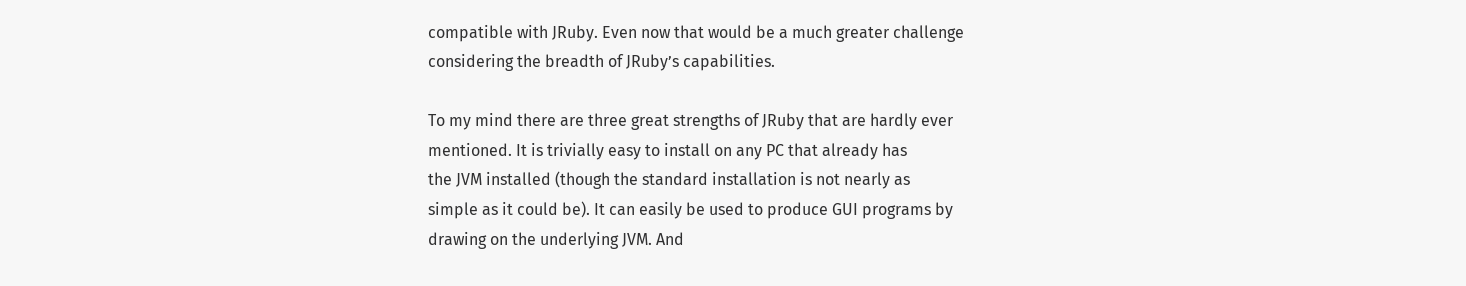compatible with JRuby. Even now that would be a much greater challenge
considering the breadth of JRuby’s capabilities.

To my mind there are three great strengths of JRuby that are hardly ever
mentioned. It is trivially easy to install on any PC that already has
the JVM installed (though the standard installation is not nearly as
simple as it could be). It can easily be used to produce GUI programs by
drawing on the underlying JVM. And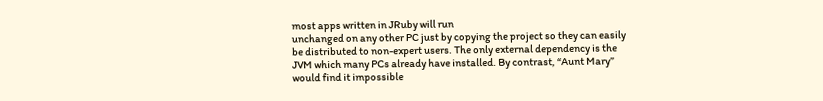most apps written in JRuby will run
unchanged on any other PC just by copying the project so they can easily
be distributed to non-expert users. The only external dependency is the
JVM which many PCs already have installed. By contrast, “Aunt Mary”
would find it impossible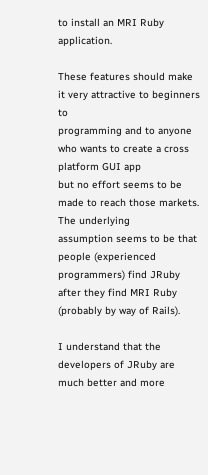to install an MRI Ruby application.

These features should make it very attractive to beginners to
programming and to anyone who wants to create a cross platform GUI app
but no effort seems to be made to reach those markets. The underlying
assumption seems to be that people (experienced programmers) find JRuby
after they find MRI Ruby (probably by way of Rails).

I understand that the developers of JRuby are much better and more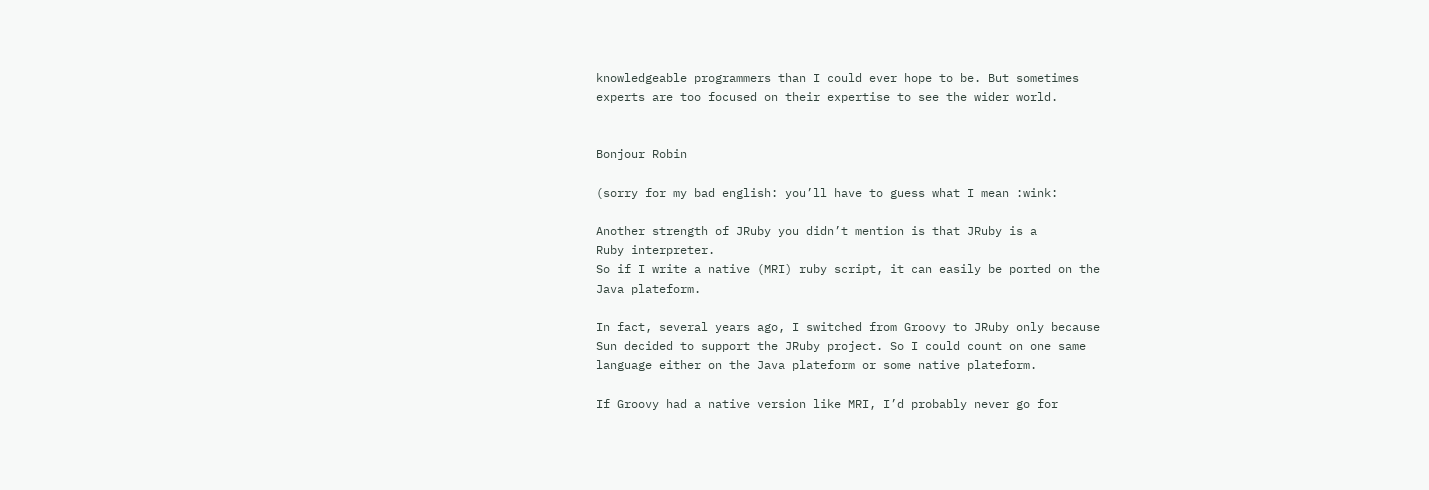knowledgeable programmers than I could ever hope to be. But sometimes
experts are too focused on their expertise to see the wider world.


Bonjour Robin

(sorry for my bad english: you’ll have to guess what I mean :wink:

Another strength of JRuby you didn’t mention is that JRuby is a
Ruby interpreter.
So if I write a native (MRI) ruby script, it can easily be ported on the
Java plateform.

In fact, several years ago, I switched from Groovy to JRuby only because
Sun decided to support the JRuby project. So I could count on one same
language either on the Java plateform or some native plateform.

If Groovy had a native version like MRI, I’d probably never go for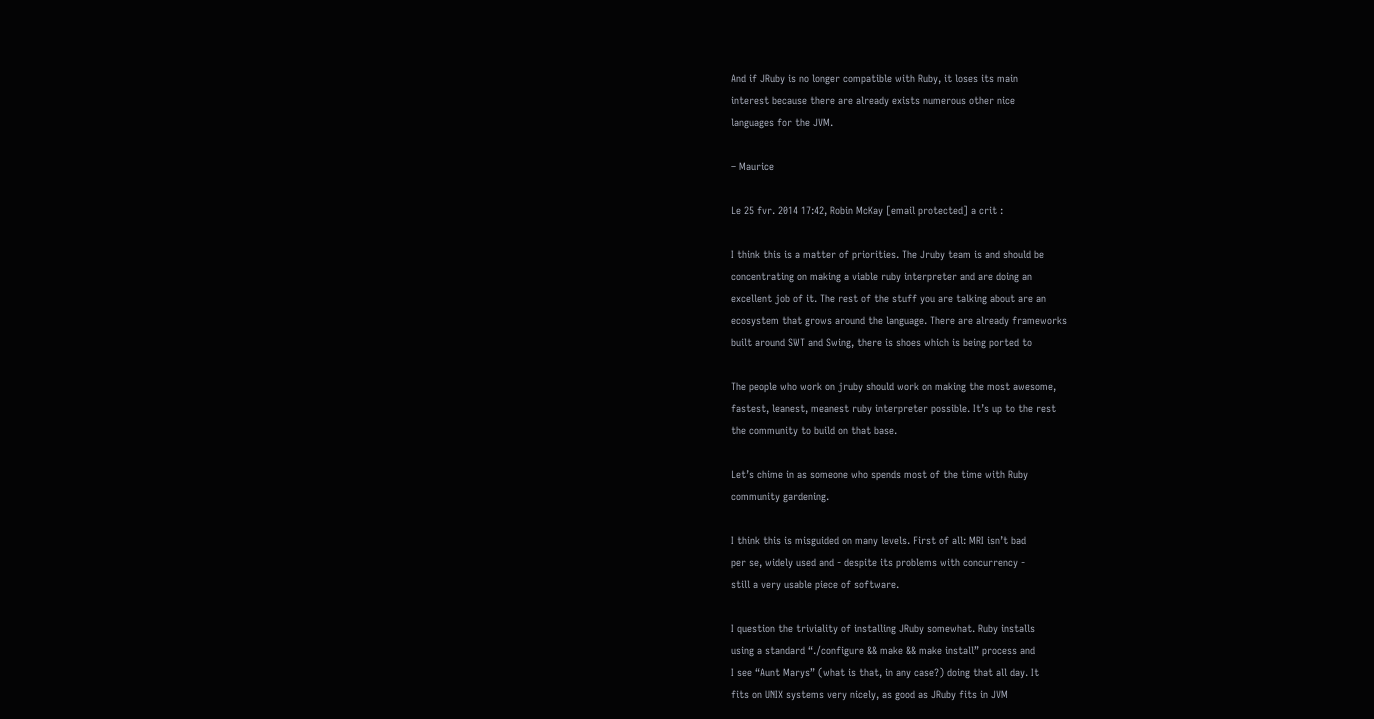And if JRuby is no longer compatible with Ruby, it loses its main
interest because there are already exists numerous other nice
languages for the JVM.

– Maurice

Le 25 fvr. 2014 17:42, Robin McKay [email protected] a crit :

I think this is a matter of priorities. The Jruby team is and should be
concentrating on making a viable ruby interpreter and are doing an
excellent job of it. The rest of the stuff you are talking about are an
ecosystem that grows around the language. There are already frameworks
built around SWT and Swing, there is shoes which is being ported to

The people who work on jruby should work on making the most awesome,
fastest, leanest, meanest ruby interpreter possible. It’s up to the rest
the community to build on that base.

Let’s chime in as someone who spends most of the time with Ruby
community gardening.

I think this is misguided on many levels. First of all: MRI isn’t bad
per se, widely used and - despite its problems with concurrency -
still a very usable piece of software.

I question the triviality of installing JRuby somewhat. Ruby installs
using a standard “./configure && make && make install” process and
I see “Aunt Marys” (what is that, in any case?) doing that all day. It
fits on UNIX systems very nicely, as good as JRuby fits in JVM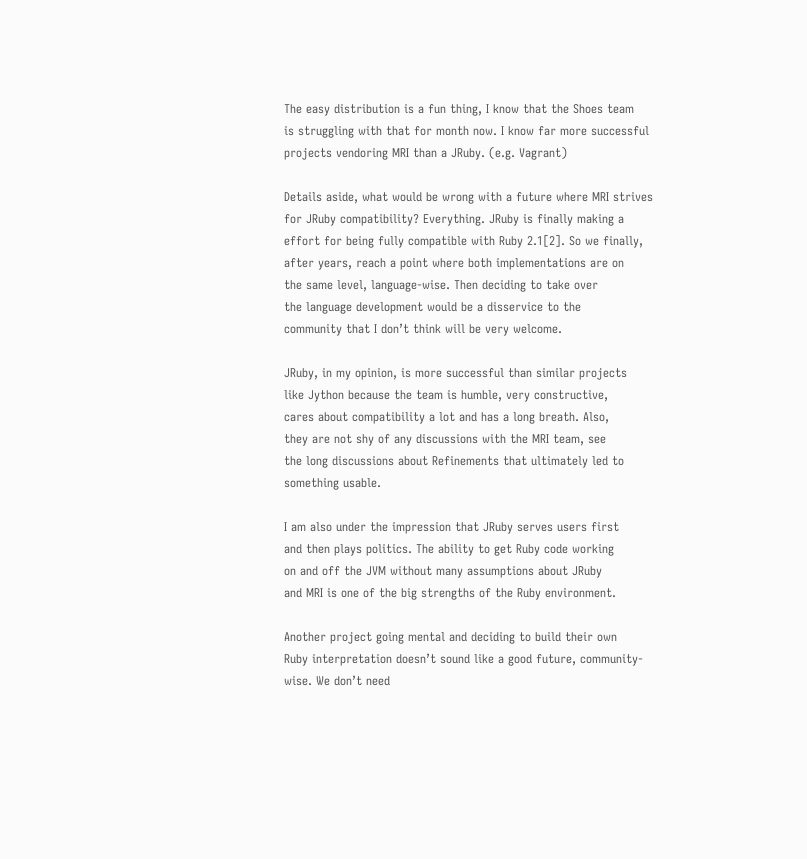The easy distribution is a fun thing, I know that the Shoes team
is struggling with that for month now. I know far more successful
projects vendoring MRI than a JRuby. (e.g. Vagrant)

Details aside, what would be wrong with a future where MRI strives
for JRuby compatibility? Everything. JRuby is finally making a
effort for being fully compatible with Ruby 2.1[2]. So we finally,
after years, reach a point where both implementations are on
the same level, language-wise. Then deciding to take over
the language development would be a disservice to the
community that I don’t think will be very welcome.

JRuby, in my opinion, is more successful than similar projects
like Jython because the team is humble, very constructive,
cares about compatibility a lot and has a long breath. Also,
they are not shy of any discussions with the MRI team, see
the long discussions about Refinements that ultimately led to
something usable.

I am also under the impression that JRuby serves users first
and then plays politics. The ability to get Ruby code working
on and off the JVM without many assumptions about JRuby
and MRI is one of the big strengths of the Ruby environment.

Another project going mental and deciding to build their own
Ruby interpretation doesn’t sound like a good future, community-
wise. We don’t need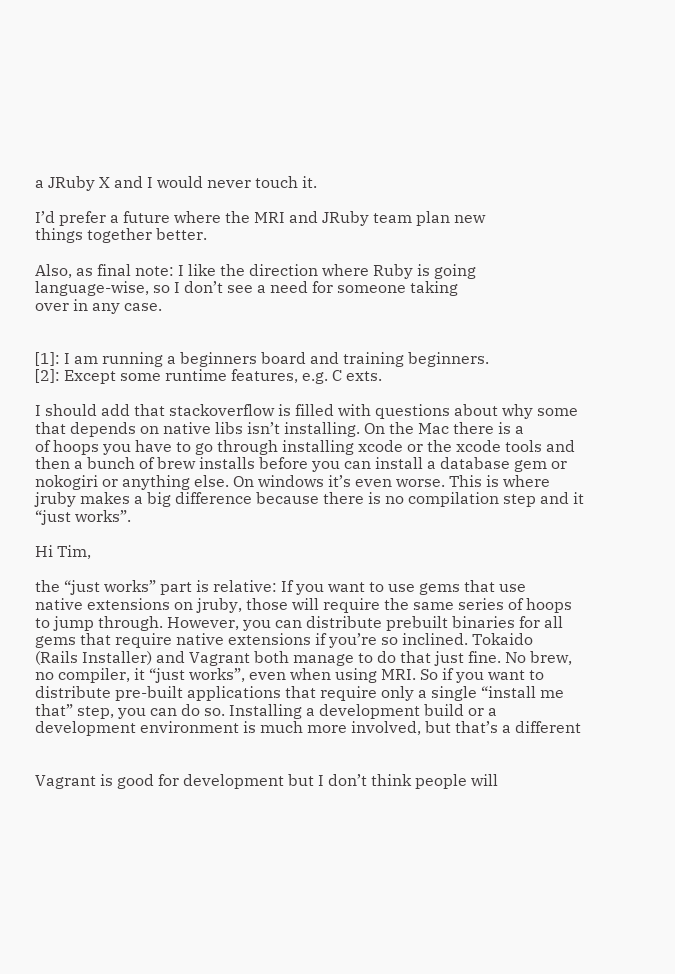a JRuby X and I would never touch it.

I’d prefer a future where the MRI and JRuby team plan new
things together better.

Also, as final note: I like the direction where Ruby is going
language-wise, so I don’t see a need for someone taking
over in any case.


[1]: I am running a beginners board and training beginners.
[2]: Except some runtime features, e.g. C exts.

I should add that stackoverflow is filled with questions about why some
that depends on native libs isn’t installing. On the Mac there is a
of hoops you have to go through installing xcode or the xcode tools and
then a bunch of brew installs before you can install a database gem or
nokogiri or anything else. On windows it’s even worse. This is where
jruby makes a big difference because there is no compilation step and it
“just works”.

Hi Tim,

the “just works” part is relative: If you want to use gems that use
native extensions on jruby, those will require the same series of hoops
to jump through. However, you can distribute prebuilt binaries for all
gems that require native extensions if you’re so inclined. Tokaido
(Rails Installer) and Vagrant both manage to do that just fine. No brew,
no compiler, it “just works”, even when using MRI. So if you want to
distribute pre-built applications that require only a single “install me
that” step, you can do so. Installing a development build or a
development environment is much more involved, but that’s a different


Vagrant is good for development but I don’t think people will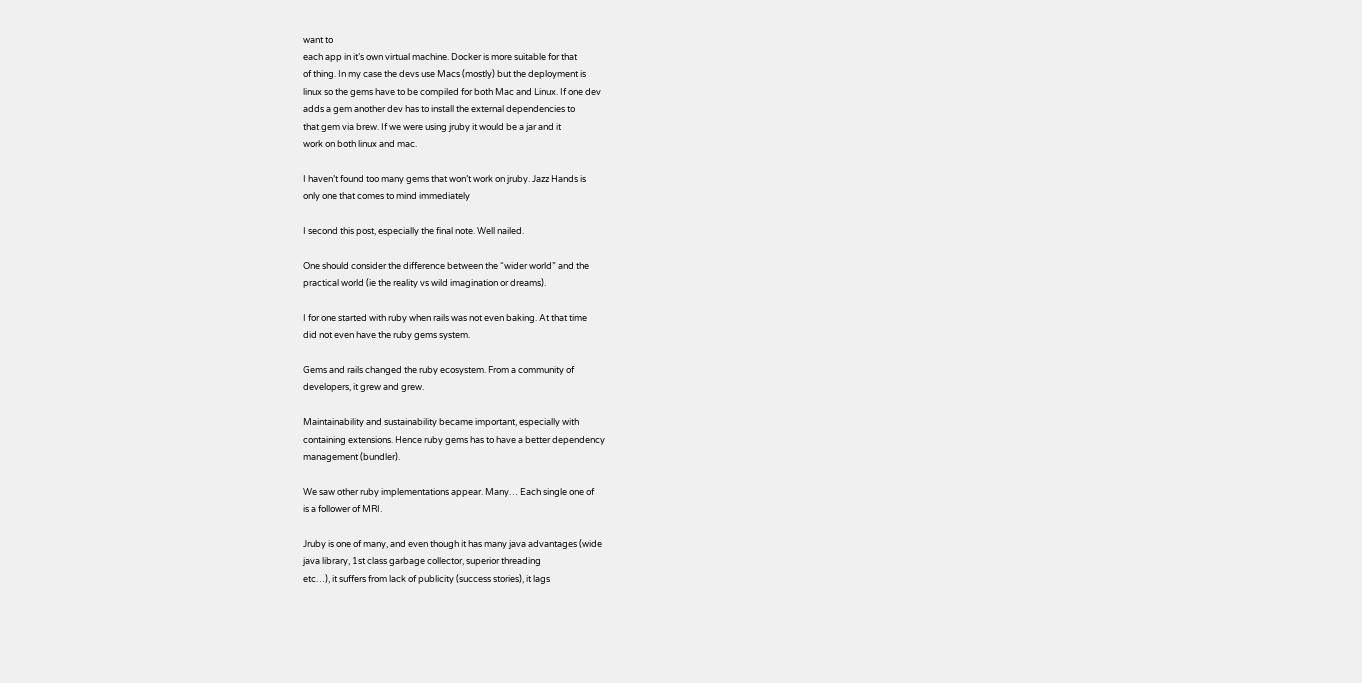want to
each app in it’s own virtual machine. Docker is more suitable for that
of thing. In my case the devs use Macs (mostly) but the deployment is
linux so the gems have to be compiled for both Mac and Linux. If one dev
adds a gem another dev has to install the external dependencies to
that gem via brew. If we were using jruby it would be a jar and it
work on both linux and mac.

I haven’t found too many gems that won’t work on jruby. Jazz Hands is
only one that comes to mind immediately

I second this post, especially the final note. Well nailed.

One should consider the difference between the “wider world” and the
practical world (ie the reality vs wild imagination or dreams).

I for one started with ruby when rails was not even baking. At that time
did not even have the ruby gems system.

Gems and rails changed the ruby ecosystem. From a community of
developers, it grew and grew.

Maintainability and sustainability became important, especially with
containing extensions. Hence ruby gems has to have a better dependency
management (bundler).

We saw other ruby implementations appear. Many… Each single one of
is a follower of MRI.

Jruby is one of many, and even though it has many java advantages (wide
java library, 1st class garbage collector, superior threading
etc…), it suffers from lack of publicity (success stories), it lags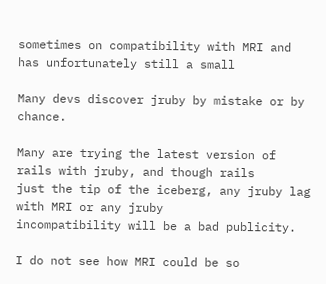sometimes on compatibility with MRI and has unfortunately still a small

Many devs discover jruby by mistake or by chance.

Many are trying the latest version of rails with jruby, and though rails
just the tip of the iceberg, any jruby lag with MRI or any jruby
incompatibility will be a bad publicity.

I do not see how MRI could be so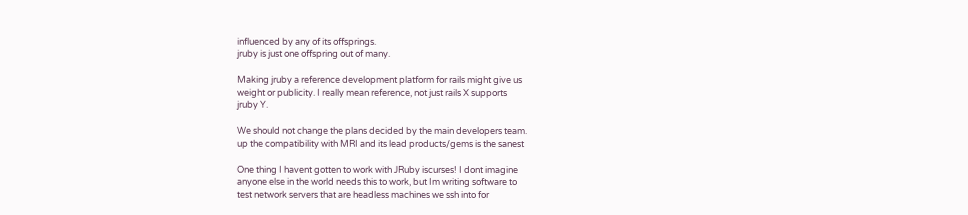influenced by any of its offsprings.
jruby is just one offspring out of many.

Making jruby a reference development platform for rails might give us
weight or publicity. I really mean reference, not just rails X supports
jruby Y.

We should not change the plans decided by the main developers team.
up the compatibility with MRI and its lead products/gems is the sanest

One thing I havent gotten to work with JRuby iscurses! I dont imagine
anyone else in the world needs this to work, but Im writing software to
test network servers that are headless machines we ssh into for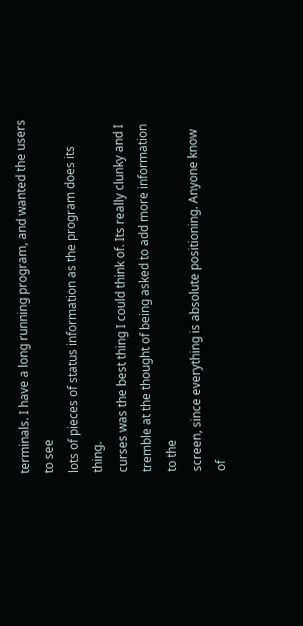terminals. I have a long running program, and wanted the users to see
lots of pieces of status information as the program does its thing.
curses was the best thing I could think of. Its really clunky and I
tremble at the thought of being asked to add more information to the
screen, since everything is absolute positioning. Anyone know of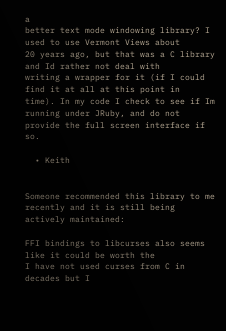a
better text mode windowing library? I used to use Vermont Views about
20 years ago, but that was a C library and Id rather not deal with
writing a wrapper for it (if I could find it at all at this point in
time). In my code I check to see if Im running under JRuby, and do not
provide the full screen interface if so.

  • Keith


Someone recommended this library to me recently and it is still being
actively maintained:

FFI bindings to libcurses also seems like it could be worth the
I have not used curses from C in decades but I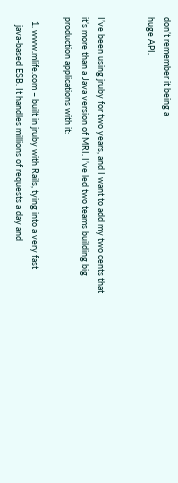don’t remember it being a
huge API.


I’ve been using jruby for two years, and I want to add my two cents that
it’s more than a Java version of MRI. I’ve led two teams building big
production applications with it:

  1. www.mlife.com – built in jruby with Rails, tying into a very fast
    java-based ESB. It handles millions of requests a day and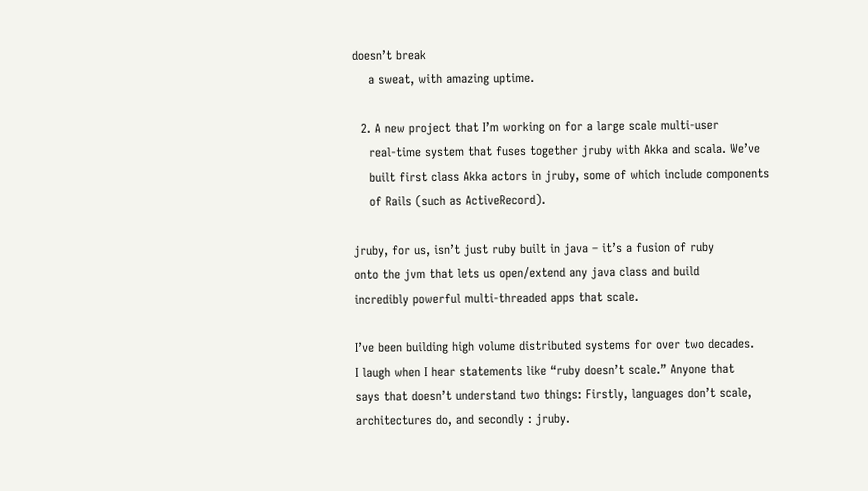doesn’t break
    a sweat, with amazing uptime.

  2. A new project that I’m working on for a large scale multi-user
    real-time system that fuses together jruby with Akka and scala. We’ve
    built first class Akka actors in jruby, some of which include components
    of Rails (such as ActiveRecord).

jruby, for us, isn’t just ruby built in java – it’s a fusion of ruby
onto the jvm that lets us open/extend any java class and build
incredibly powerful multi-threaded apps that scale.

I’ve been building high volume distributed systems for over two decades.
I laugh when I hear statements like “ruby doesn’t scale.” Anyone that
says that doesn’t understand two things: Firstly, languages don’t scale,
architectures do, and secondly : jruby.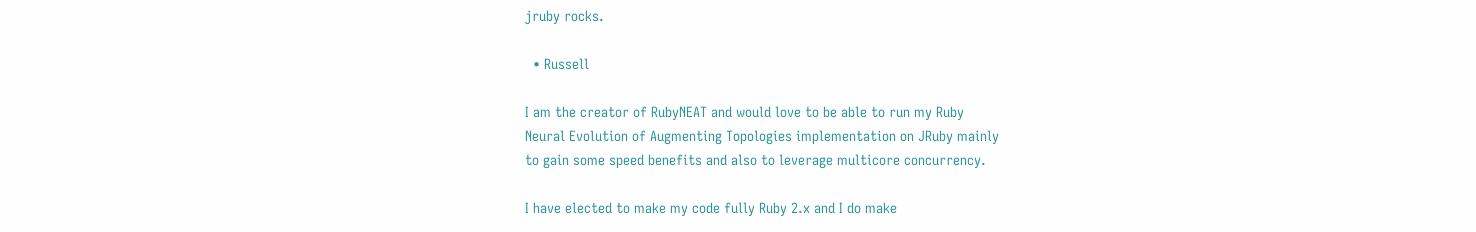jruby rocks.

  • Russell

I am the creator of RubyNEAT and would love to be able to run my Ruby
Neural Evolution of Augmenting Topologies implementation on JRuby mainly
to gain some speed benefits and also to leverage multicore concurrency.

I have elected to make my code fully Ruby 2.x and I do make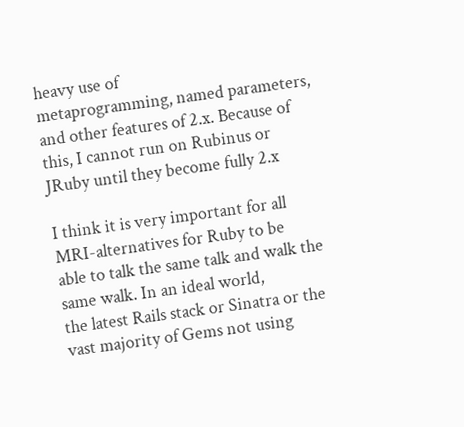heavy use of
metaprogramming, named parameters, and other features of 2.x. Because of
this, I cannot run on Rubinus or JRuby until they become fully 2.x

I think it is very important for all MRI-alternatives for Ruby to be
able to talk the same talk and walk the same walk. In an ideal world,
the latest Rails stack or Sinatra or the vast majority of Gems not using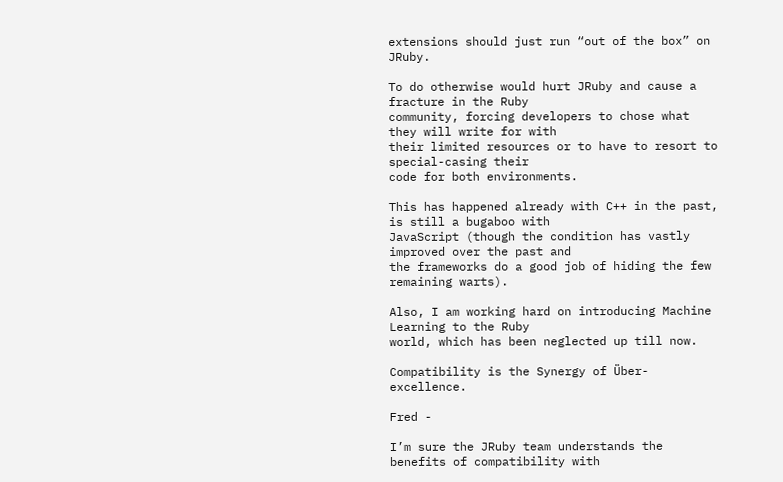extensions should just run “out of the box” on JRuby.

To do otherwise would hurt JRuby and cause a fracture in the Ruby
community, forcing developers to chose what they will write for with
their limited resources or to have to resort to special-casing their
code for both environments.

This has happened already with C++ in the past, is still a bugaboo with
JavaScript (though the condition has vastly improved over the past and
the frameworks do a good job of hiding the few remaining warts).

Also, I am working hard on introducing Machine Learning to the Ruby
world, which has been neglected up till now.

Compatibility is the Synergy of Über-excellence.

Fred -

I’m sure the JRuby team understands the benefits of compatibility with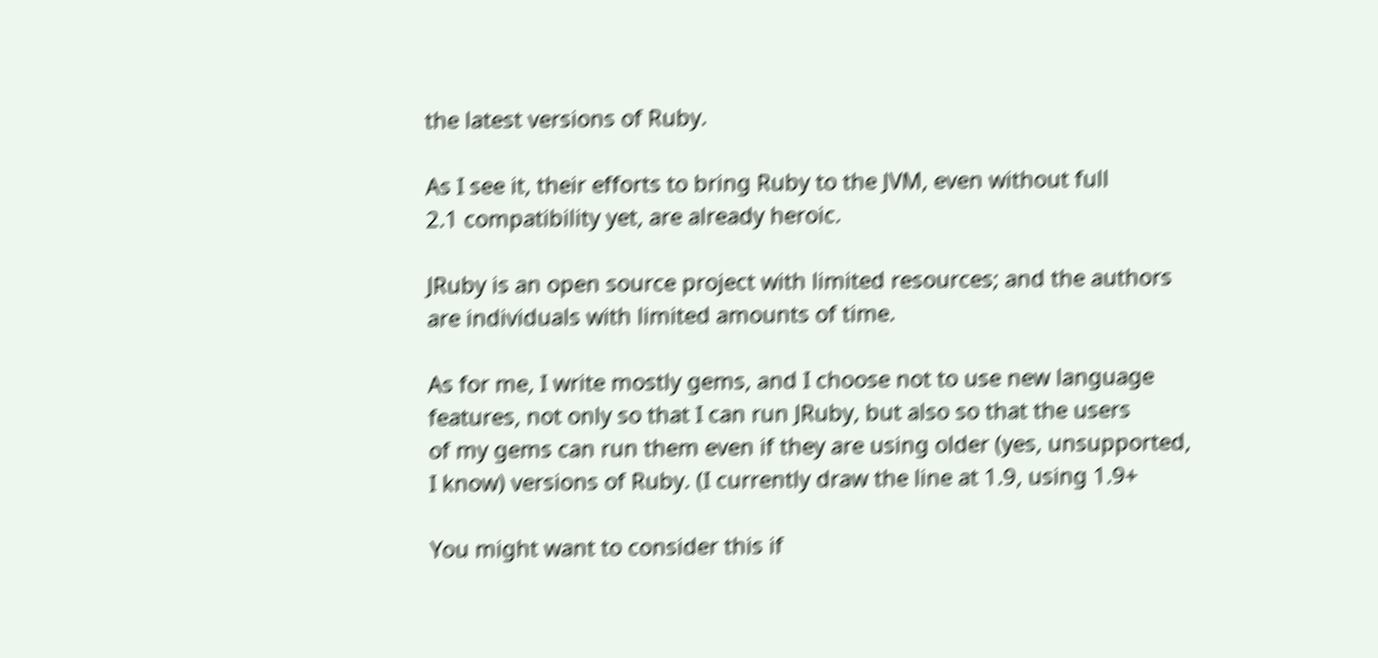the latest versions of Ruby.

As I see it, their efforts to bring Ruby to the JVM, even without full
2.1 compatibility yet, are already heroic.

JRuby is an open source project with limited resources; and the authors
are individuals with limited amounts of time.

As for me, I write mostly gems, and I choose not to use new language
features, not only so that I can run JRuby, but also so that the users
of my gems can run them even if they are using older (yes, unsupported,
I know) versions of Ruby. (I currently draw the line at 1.9, using 1.9+

You might want to consider this if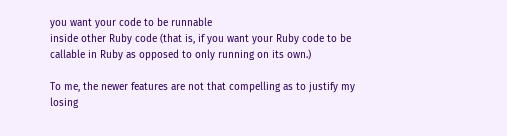you want your code to be runnable
inside other Ruby code (that is, if you want your Ruby code to be
callable in Ruby as opposed to only running on its own.)

To me, the newer features are not that compelling as to justify my
losing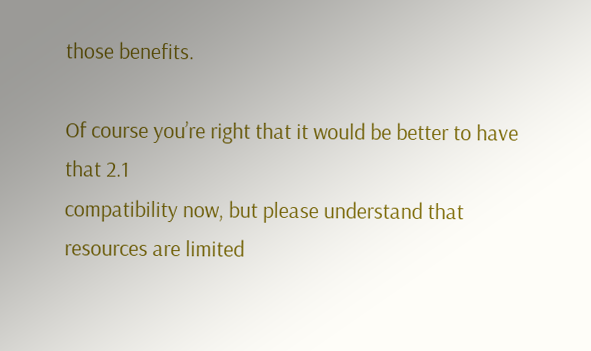those benefits.

Of course you’re right that it would be better to have that 2.1
compatibility now, but please understand that resources are limited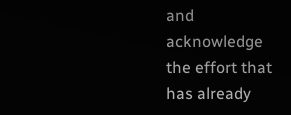and
acknowledge the effort that has already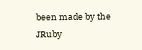been made by the JRuby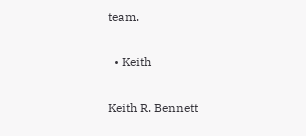team.

  • Keith

Keith R. Bennett